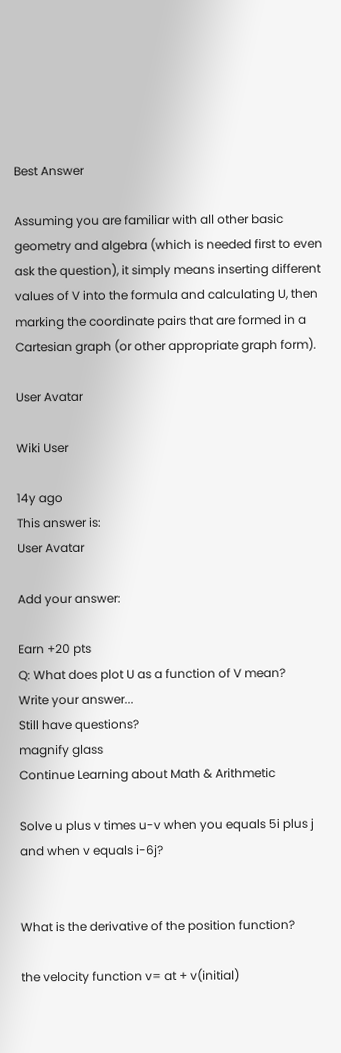Best Answer

Assuming you are familiar with all other basic geometry and algebra (which is needed first to even ask the question), it simply means inserting different values of V into the formula and calculating U, then marking the coordinate pairs that are formed in a Cartesian graph (or other appropriate graph form).

User Avatar

Wiki User

14y ago
This answer is:
User Avatar

Add your answer:

Earn +20 pts
Q: What does plot U as a function of V mean?
Write your answer...
Still have questions?
magnify glass
Continue Learning about Math & Arithmetic

Solve u plus v times u-v when you equals 5i plus j and when v equals i-6j?


What is the derivative of the position function?

the velocity function v= at + v(initial)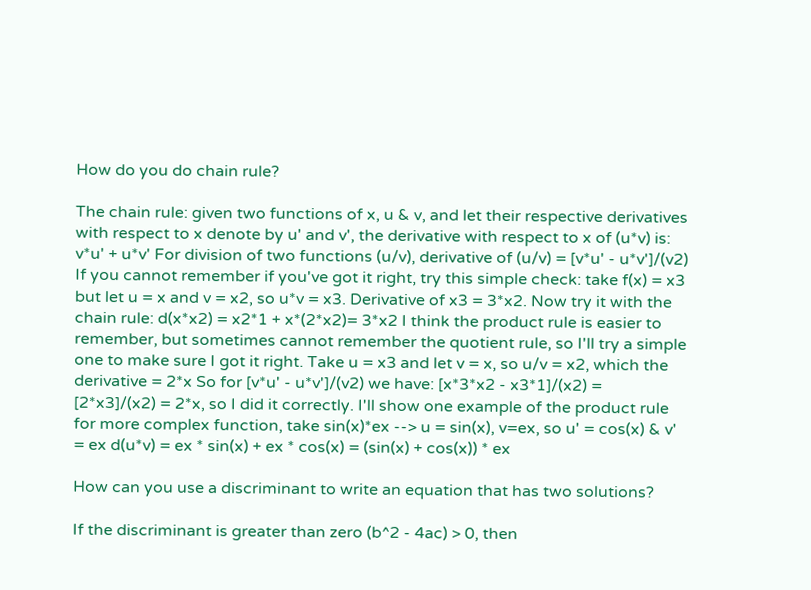How do you do chain rule?

The chain rule: given two functions of x, u & v, and let their respective derivatives with respect to x denote by u' and v', the derivative with respect to x of (u*v) is: v*u' + u*v' For division of two functions (u/v), derivative of (u/v) = [v*u' - u*v']/(v2) If you cannot remember if you've got it right, try this simple check: take f(x) = x3 but let u = x and v = x2, so u*v = x3. Derivative of x3 = 3*x2. Now try it with the chain rule: d(x*x2) = x2*1 + x*(2*x2)= 3*x2 I think the product rule is easier to remember, but sometimes cannot remember the quotient rule, so I'll try a simple one to make sure I got it right. Take u = x3 and let v = x, so u/v = x2, which the derivative = 2*x So for [v*u' - u*v']/(v2) we have: [x*3*x2 - x3*1]/(x2) = [2*x3]/(x2) = 2*x, so I did it correctly. I'll show one example of the product rule for more complex function, take sin(x)*ex --> u = sin(x), v=ex, so u' = cos(x) & v' = ex d(u*v) = ex * sin(x) + ex * cos(x) = (sin(x) + cos(x)) * ex

How can you use a discriminant to write an equation that has two solutions?

If the discriminant is greater than zero (b^2 - 4ac) > 0, then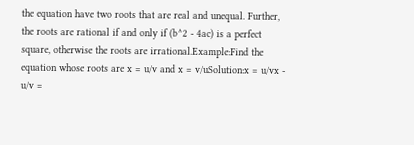the equation have two roots that are real and unequal. Further, the roots are rational if and only if (b^2 - 4ac) is a perfect square, otherwise the roots are irrational.Example:Find the equation whose roots are x = u/v and x = v/uSolution:x = u/vx - u/v =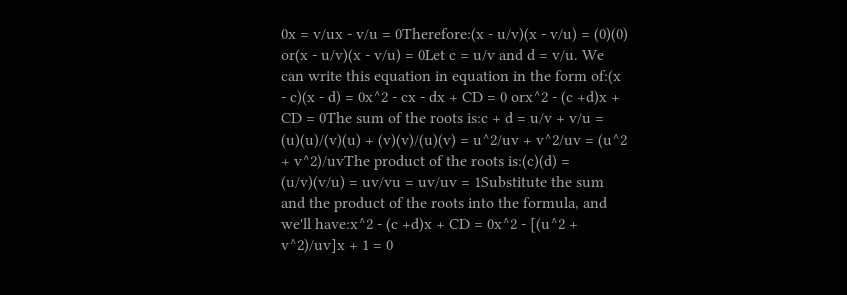0x = v/ux - v/u = 0Therefore:(x - u/v)(x - v/u) = (0)(0) or(x - u/v)(x - v/u) = 0Let c = u/v and d = v/u. We can write this equation in equation in the form of:(x - c)(x - d) = 0x^2 - cx - dx + CD = 0 orx^2 - (c +d)x + CD = 0The sum of the roots is:c + d = u/v + v/u = (u)(u)/(v)(u) + (v)(v)/(u)(v) = u^2/uv + v^2/uv = (u^2 + v^2)/uvThe product of the roots is:(c)(d) = (u/v)(v/u) = uv/vu = uv/uv = 1Substitute the sum and the product of the roots into the formula, and we'll have:x^2 - (c +d)x + CD = 0x^2 - [(u^2 + v^2)/uv]x + 1 = 0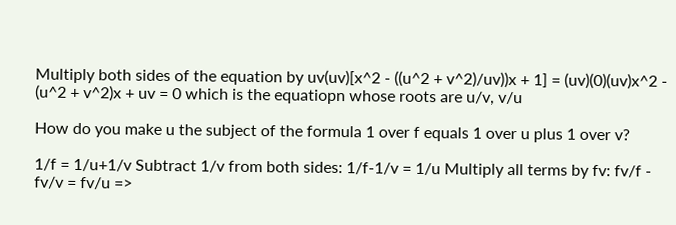Multiply both sides of the equation by uv(uv)[x^2 - ((u^2 + v^2)/uv))x + 1] = (uv)(0)(uv)x^2 - (u^2 + v^2)x + uv = 0 which is the equatiopn whose roots are u/v, v/u

How do you make u the subject of the formula 1 over f equals 1 over u plus 1 over v?

1/f = 1/u+1/v Subtract 1/v from both sides: 1/f-1/v = 1/u Multiply all terms by fv: fv/f - fv/v = fv/u =>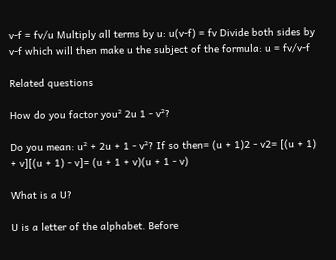v-f = fv/u Multiply all terms by u: u(v-f) = fv Divide both sides by v-f which will then make u the subject of the formula: u = fv/v-f

Related questions

How do you factor you² 2u 1 - v²?

Do you mean: u² + 2u + 1 - v²? If so then= (u + 1)2 - v2= [(u + 1) + v][(u + 1) - v]= (u + 1 + v)(u + 1 - v)

What is a U?

U is a letter of the alphabet. Before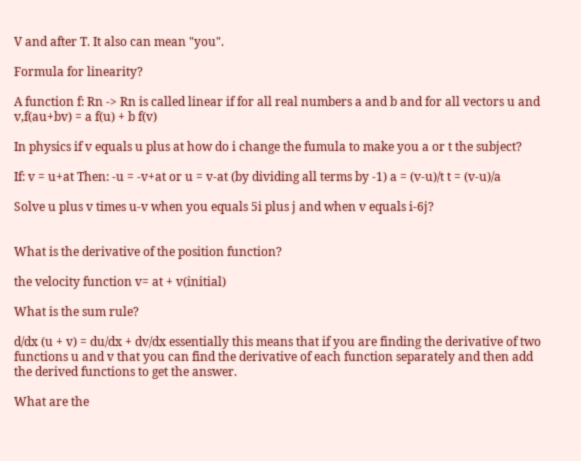V and after T. It also can mean "you".

Formula for linearity?

A function f: Rn -> Rn is called linear if for all real numbers a and b and for all vectors u and v,f(au+bv) = a f(u) + b f(v)

In physics if v equals u plus at how do i change the fumula to make you a or t the subject?

If: v = u+at Then: -u = -v+at or u = v-at (by dividing all terms by -1) a = (v-u)/t t = (v-u)/a

Solve u plus v times u-v when you equals 5i plus j and when v equals i-6j?


What is the derivative of the position function?

the velocity function v= at + v(initial)

What is the sum rule?

d/dx (u + v) = du/dx + dv/dx essentially this means that if you are finding the derivative of two functions u and v that you can find the derivative of each function separately and then add the derived functions to get the answer.

What are the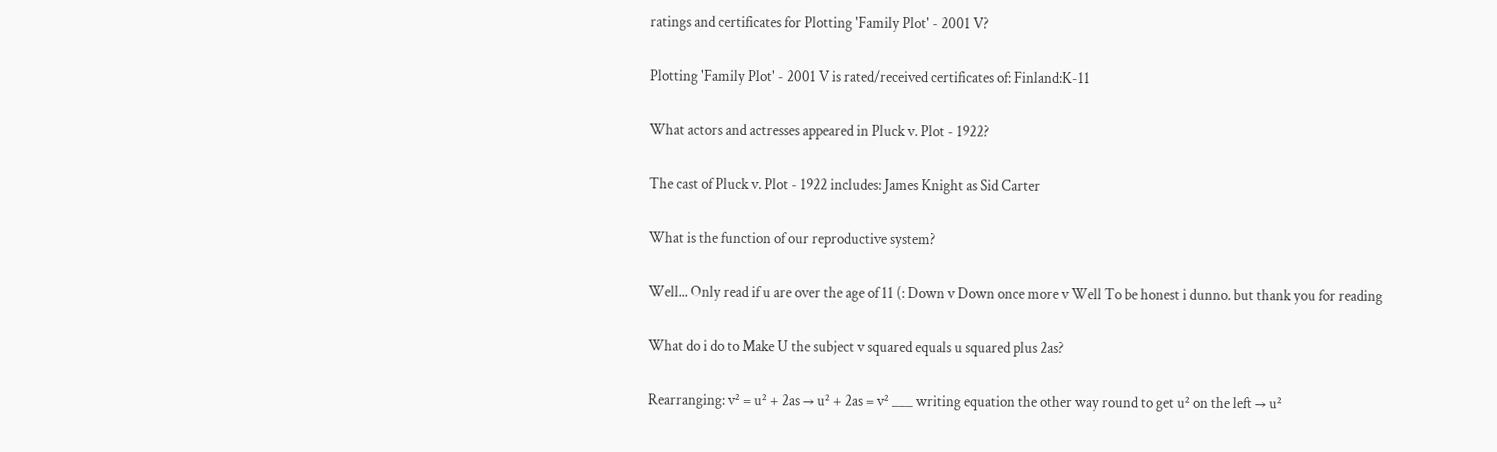ratings and certificates for Plotting 'Family Plot' - 2001 V?

Plotting 'Family Plot' - 2001 V is rated/received certificates of: Finland:K-11

What actors and actresses appeared in Pluck v. Plot - 1922?

The cast of Pluck v. Plot - 1922 includes: James Knight as Sid Carter

What is the function of our reproductive system?

Well... Only read if u are over the age of 11 (: Down v Down once more v Well To be honest i dunno. but thank you for reading

What do i do to Make U the subject v squared equals u squared plus 2as?

Rearranging: v² = u² + 2as → u² + 2as = v² ___ writing equation the other way round to get u² on the left → u²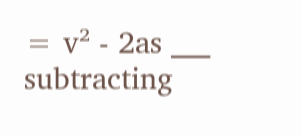= v² - 2as ___ subtracting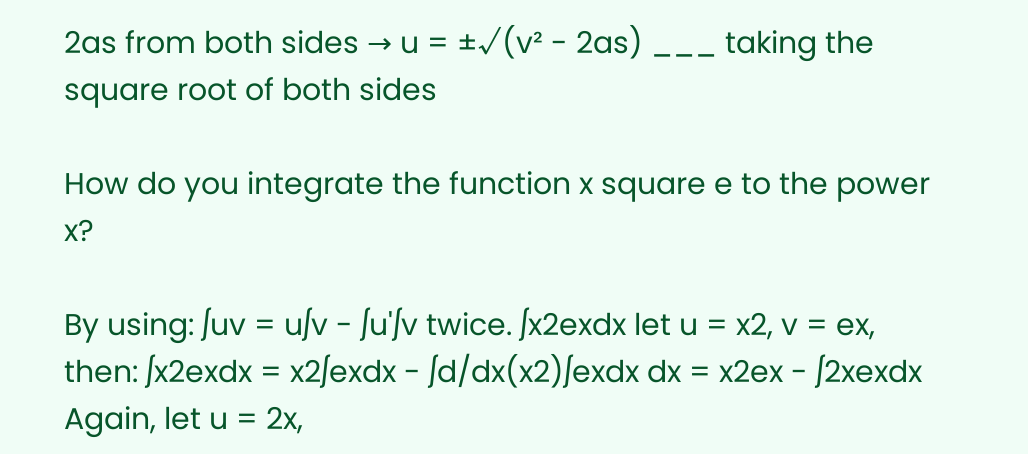2as from both sides → u = ±√(v² - 2as) ___ taking the square root of both sides

How do you integrate the function x square e to the power x?

By using: ∫uv = u∫v - ∫u'∫v twice. ∫x2exdx let u = x2, v = ex, then: ∫x2exdx = x2∫exdx - ∫d/dx(x2)∫exdx dx = x2ex - ∫2xexdx Again, let u = 2x,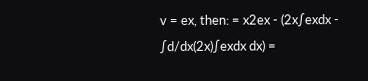v = ex, then: = x2ex - (2x∫exdx - ∫d/dx(2x)∫exdx dx) =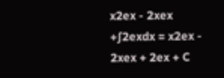x2ex - 2xex +∫2exdx = x2ex - 2xex + 2ex + C